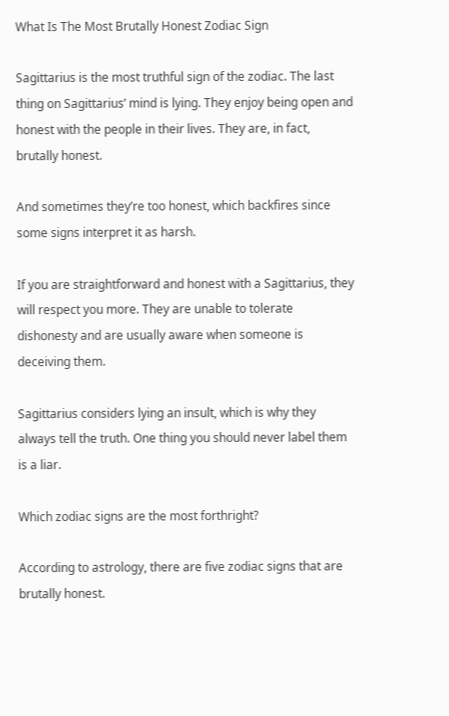What Is The Most Brutally Honest Zodiac Sign

Sagittarius is the most truthful sign of the zodiac. The last thing on Sagittarius’ mind is lying. They enjoy being open and honest with the people in their lives. They are, in fact, brutally honest.

And sometimes they’re too honest, which backfires since some signs interpret it as harsh.

If you are straightforward and honest with a Sagittarius, they will respect you more. They are unable to tolerate dishonesty and are usually aware when someone is deceiving them.

Sagittarius considers lying an insult, which is why they always tell the truth. One thing you should never label them is a liar.

Which zodiac signs are the most forthright?

According to astrology, there are five zodiac signs that are brutally honest.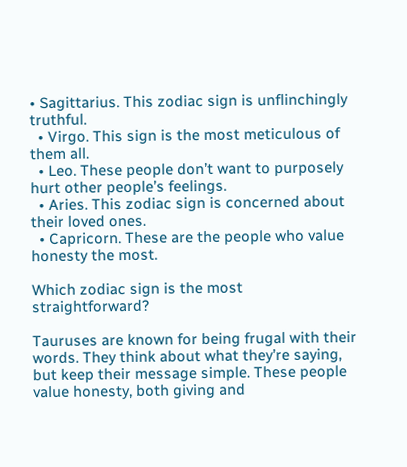• Sagittarius. This zodiac sign is unflinchingly truthful.
  • Virgo. This sign is the most meticulous of them all.
  • Leo. These people don’t want to purposely hurt other people’s feelings.
  • Aries. This zodiac sign is concerned about their loved ones.
  • Capricorn. These are the people who value honesty the most.

Which zodiac sign is the most straightforward?

Tauruses are known for being frugal with their words. They think about what they’re saying, but keep their message simple. These people value honesty, both giving and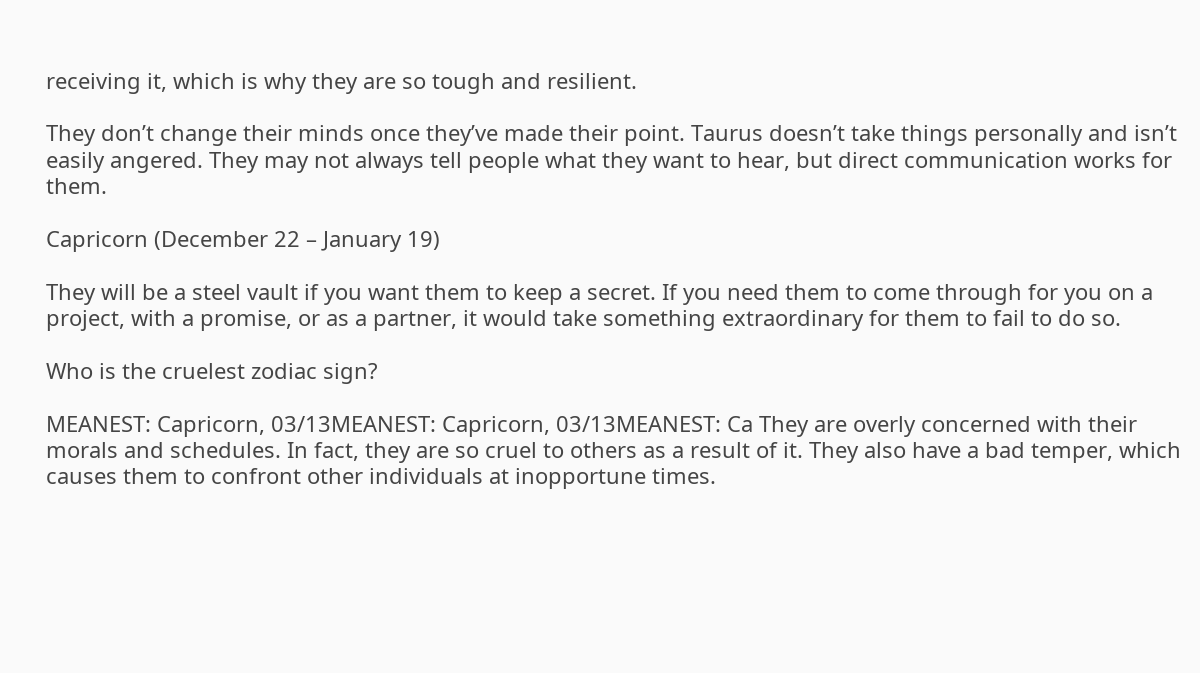receiving it, which is why they are so tough and resilient.

They don’t change their minds once they’ve made their point. Taurus doesn’t take things personally and isn’t easily angered. They may not always tell people what they want to hear, but direct communication works for them.

Capricorn (December 22 – January 19)

They will be a steel vault if you want them to keep a secret. If you need them to come through for you on a project, with a promise, or as a partner, it would take something extraordinary for them to fail to do so.

Who is the cruelest zodiac sign?

MEANEST: Capricorn, 03/13MEANEST: Capricorn, 03/13MEANEST: Ca They are overly concerned with their morals and schedules. In fact, they are so cruel to others as a result of it. They also have a bad temper, which causes them to confront other individuals at inopportune times.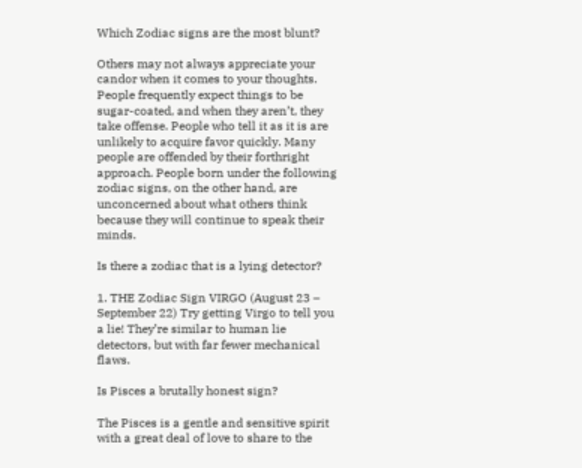Which Zodiac signs are the most blunt?

Others may not always appreciate your candor when it comes to your thoughts. People frequently expect things to be sugar-coated, and when they aren’t, they take offense. People who tell it as it is are unlikely to acquire favor quickly. Many people are offended by their forthright approach. People born under the following zodiac signs, on the other hand, are unconcerned about what others think because they will continue to speak their minds.

Is there a zodiac that is a lying detector?

1. THE Zodiac Sign VIRGO (August 23 – September 22) Try getting Virgo to tell you a lie! They’re similar to human lie detectors, but with far fewer mechanical flaws.

Is Pisces a brutally honest sign?

The Pisces is a gentle and sensitive spirit with a great deal of love to share to the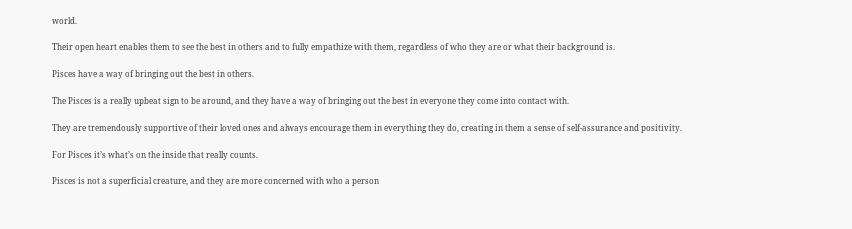world.

Their open heart enables them to see the best in others and to fully empathize with them, regardless of who they are or what their background is.

Pisces have a way of bringing out the best in others.

The Pisces is a really upbeat sign to be around, and they have a way of bringing out the best in everyone they come into contact with.

They are tremendously supportive of their loved ones and always encourage them in everything they do, creating in them a sense of self-assurance and positivity.

For Pisces it’s what’s on the inside that really counts.

Pisces is not a superficial creature, and they are more concerned with who a person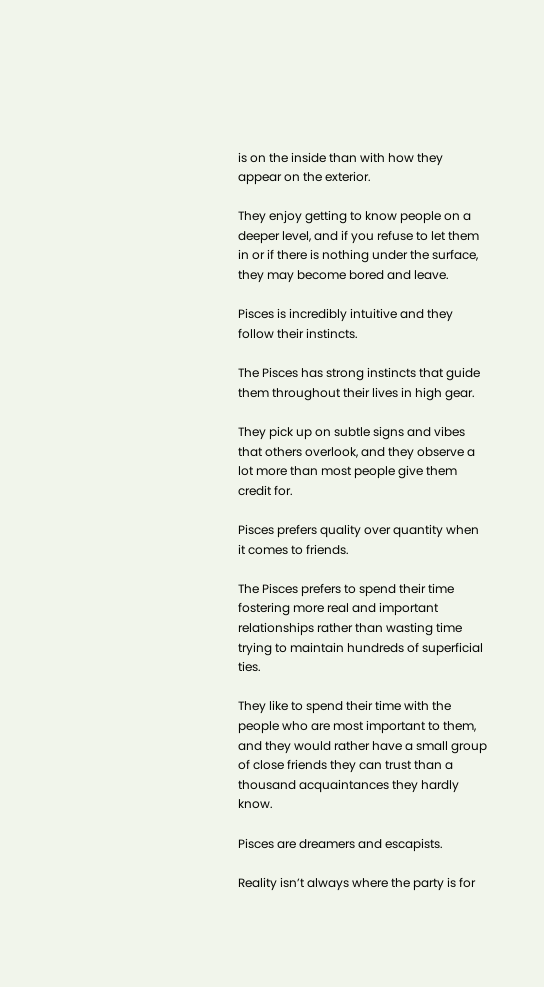is on the inside than with how they appear on the exterior.

They enjoy getting to know people on a deeper level, and if you refuse to let them in or if there is nothing under the surface, they may become bored and leave.

Pisces is incredibly intuitive and they follow their instincts.

The Pisces has strong instincts that guide them throughout their lives in high gear.

They pick up on subtle signs and vibes that others overlook, and they observe a lot more than most people give them credit for.

Pisces prefers quality over quantity when it comes to friends.

The Pisces prefers to spend their time fostering more real and important relationships rather than wasting time trying to maintain hundreds of superficial ties.

They like to spend their time with the people who are most important to them, and they would rather have a small group of close friends they can trust than a thousand acquaintances they hardly know.

Pisces are dreamers and escapists.

Reality isn’t always where the party is for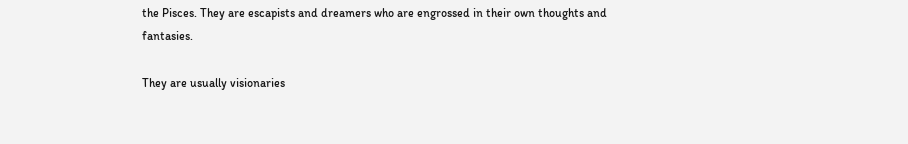the Pisces. They are escapists and dreamers who are engrossed in their own thoughts and fantasies.

They are usually visionaries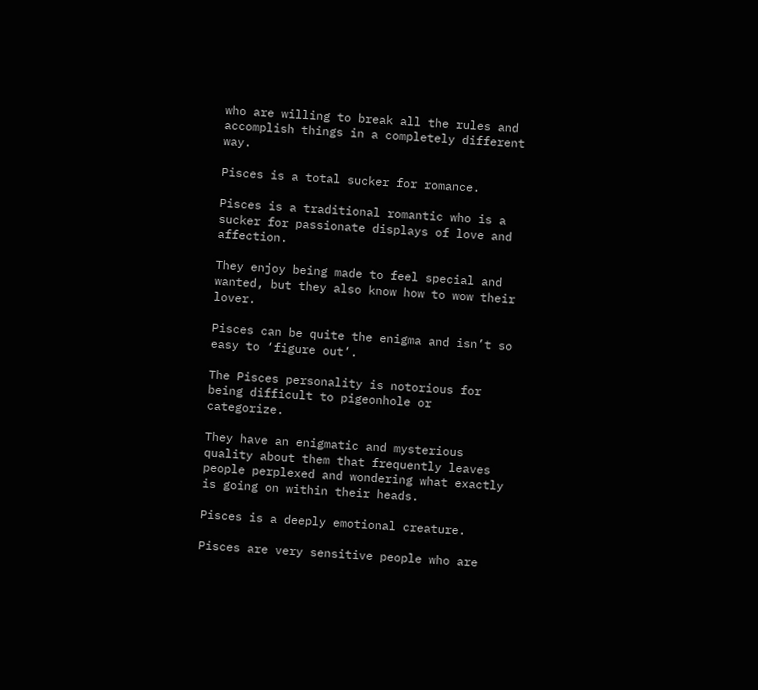who are willing to break all the rules and accomplish things in a completely different way.

Pisces is a total sucker for romance.

Pisces is a traditional romantic who is a sucker for passionate displays of love and affection.

They enjoy being made to feel special and wanted, but they also know how to wow their lover.

Pisces can be quite the enigma and isn’t so easy to ‘figure out’.

The Pisces personality is notorious for being difficult to pigeonhole or categorize.

They have an enigmatic and mysterious quality about them that frequently leaves people perplexed and wondering what exactly is going on within their heads.

Pisces is a deeply emotional creature.

Pisces are very sensitive people who are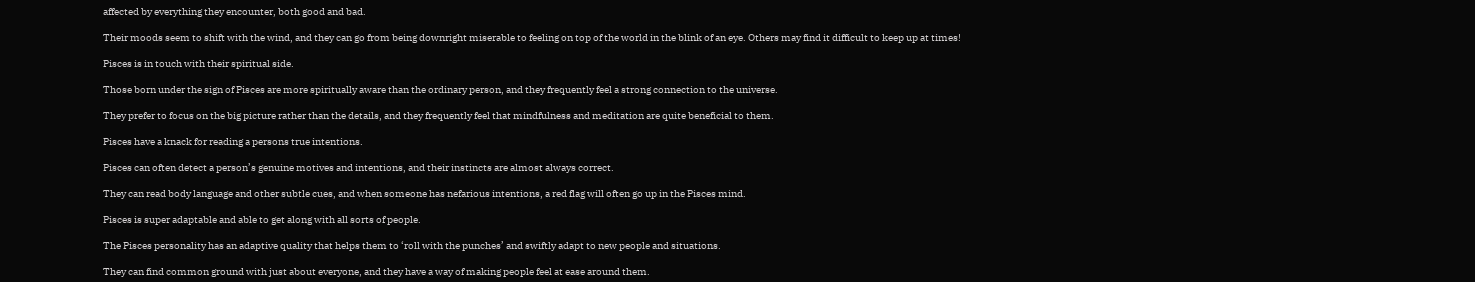affected by everything they encounter, both good and bad.

Their moods seem to shift with the wind, and they can go from being downright miserable to feeling on top of the world in the blink of an eye. Others may find it difficult to keep up at times!

Pisces is in touch with their spiritual side.

Those born under the sign of Pisces are more spiritually aware than the ordinary person, and they frequently feel a strong connection to the universe.

They prefer to focus on the big picture rather than the details, and they frequently feel that mindfulness and meditation are quite beneficial to them.

Pisces have a knack for reading a persons true intentions.

Pisces can often detect a person’s genuine motives and intentions, and their instincts are almost always correct.

They can read body language and other subtle cues, and when someone has nefarious intentions, a red flag will often go up in the Pisces mind.

Pisces is super adaptable and able to get along with all sorts of people.

The Pisces personality has an adaptive quality that helps them to ‘roll with the punches’ and swiftly adapt to new people and situations.

They can find common ground with just about everyone, and they have a way of making people feel at ease around them.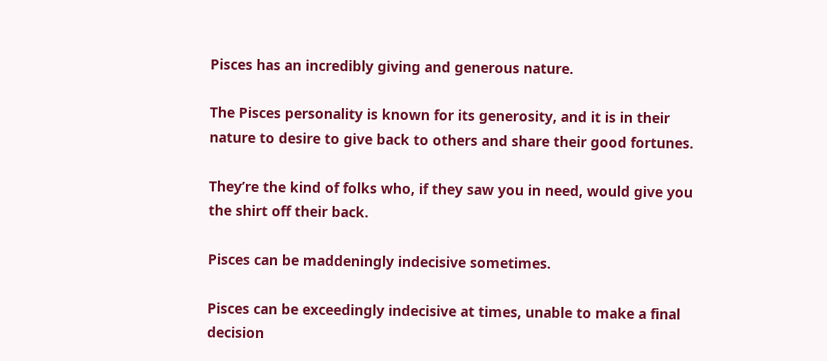Pisces has an incredibly giving and generous nature.

The Pisces personality is known for its generosity, and it is in their nature to desire to give back to others and share their good fortunes.

They’re the kind of folks who, if they saw you in need, would give you the shirt off their back.

Pisces can be maddeningly indecisive sometimes.

Pisces can be exceedingly indecisive at times, unable to make a final decision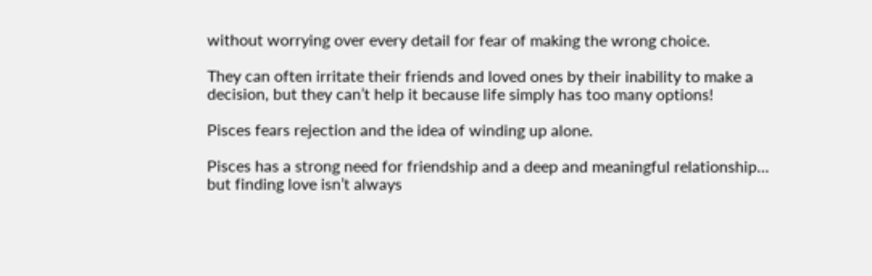without worrying over every detail for fear of making the wrong choice.

They can often irritate their friends and loved ones by their inability to make a decision, but they can’t help it because life simply has too many options!

Pisces fears rejection and the idea of winding up alone.

Pisces has a strong need for friendship and a deep and meaningful relationship… but finding love isn’t always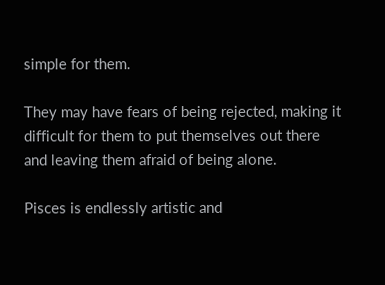simple for them.

They may have fears of being rejected, making it difficult for them to put themselves out there and leaving them afraid of being alone.

Pisces is endlessly artistic and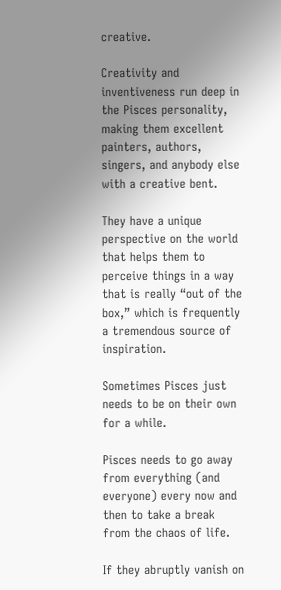creative.

Creativity and inventiveness run deep in the Pisces personality, making them excellent painters, authors, singers, and anybody else with a creative bent.

They have a unique perspective on the world that helps them to perceive things in a way that is really “out of the box,” which is frequently a tremendous source of inspiration.

Sometimes Pisces just needs to be on their own for a while.

Pisces needs to go away from everything (and everyone) every now and then to take a break from the chaos of life.

If they abruptly vanish on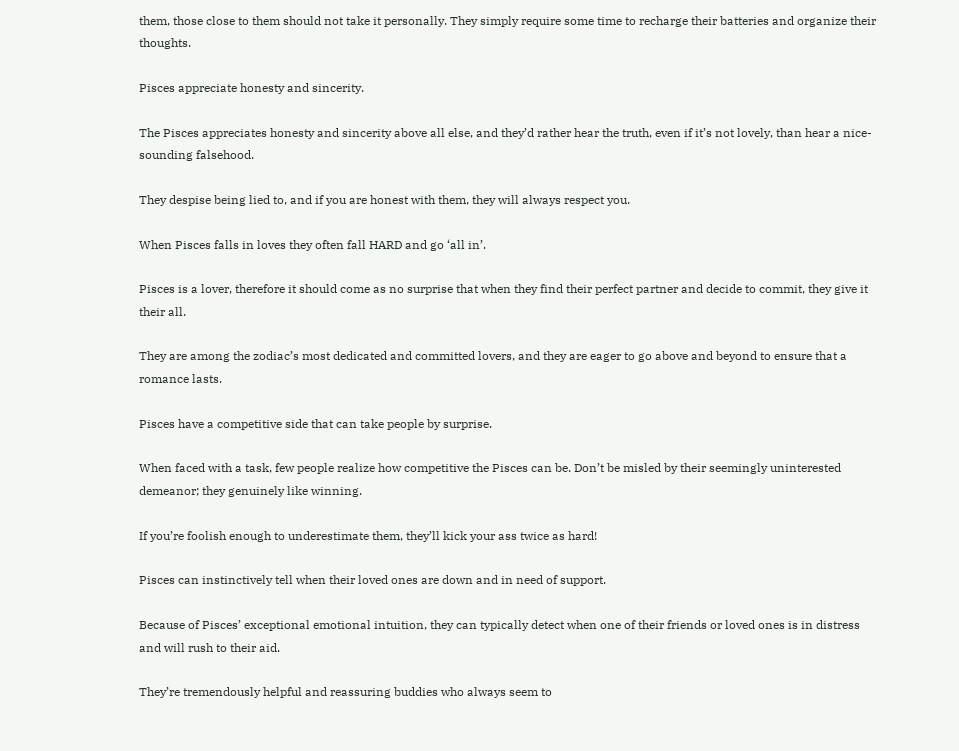them, those close to them should not take it personally. They simply require some time to recharge their batteries and organize their thoughts.

Pisces appreciate honesty and sincerity.

The Pisces appreciates honesty and sincerity above all else, and they’d rather hear the truth, even if it’s not lovely, than hear a nice-sounding falsehood.

They despise being lied to, and if you are honest with them, they will always respect you.

When Pisces falls in loves they often fall HARD and go ‘all in’.

Pisces is a lover, therefore it should come as no surprise that when they find their perfect partner and decide to commit, they give it their all.

They are among the zodiac’s most dedicated and committed lovers, and they are eager to go above and beyond to ensure that a romance lasts.

Pisces have a competitive side that can take people by surprise.

When faced with a task, few people realize how competitive the Pisces can be. Don’t be misled by their seemingly uninterested demeanor; they genuinely like winning.

If you’re foolish enough to underestimate them, they’ll kick your ass twice as hard!

Pisces can instinctively tell when their loved ones are down and in need of support.

Because of Pisces’ exceptional emotional intuition, they can typically detect when one of their friends or loved ones is in distress and will rush to their aid.

They’re tremendously helpful and reassuring buddies who always seem to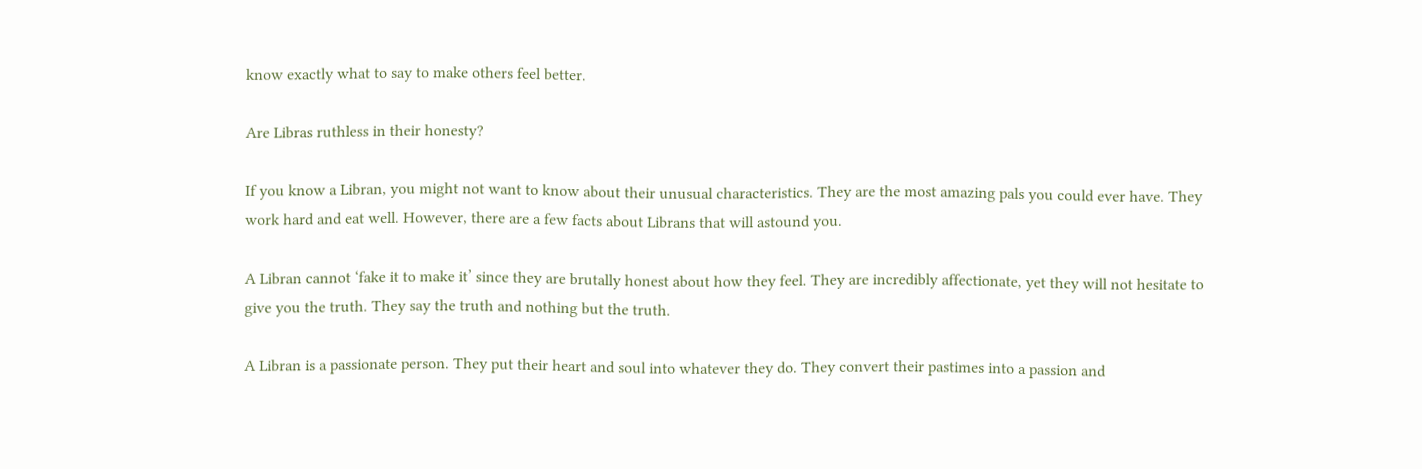know exactly what to say to make others feel better.

Are Libras ruthless in their honesty?

If you know a Libran, you might not want to know about their unusual characteristics. They are the most amazing pals you could ever have. They work hard and eat well. However, there are a few facts about Librans that will astound you.

A Libran cannot ‘fake it to make it’ since they are brutally honest about how they feel. They are incredibly affectionate, yet they will not hesitate to give you the truth. They say the truth and nothing but the truth.

A Libran is a passionate person. They put their heart and soul into whatever they do. They convert their pastimes into a passion and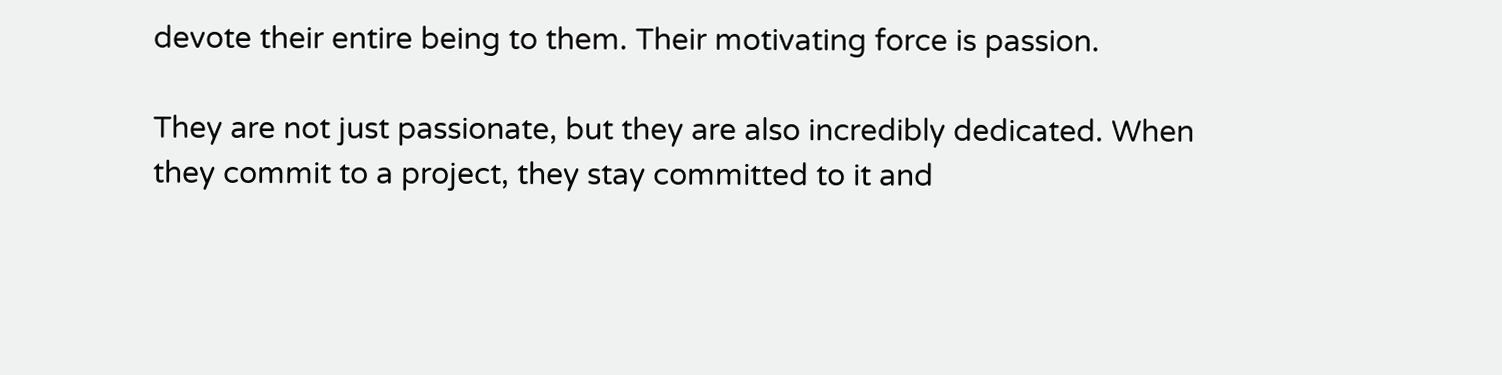devote their entire being to them. Their motivating force is passion.

They are not just passionate, but they are also incredibly dedicated. When they commit to a project, they stay committed to it and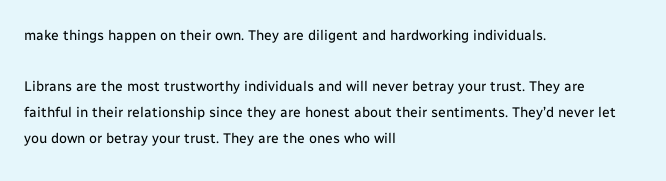make things happen on their own. They are diligent and hardworking individuals.

Librans are the most trustworthy individuals and will never betray your trust. They are faithful in their relationship since they are honest about their sentiments. They’d never let you down or betray your trust. They are the ones who will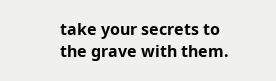take your secrets to the grave with them.